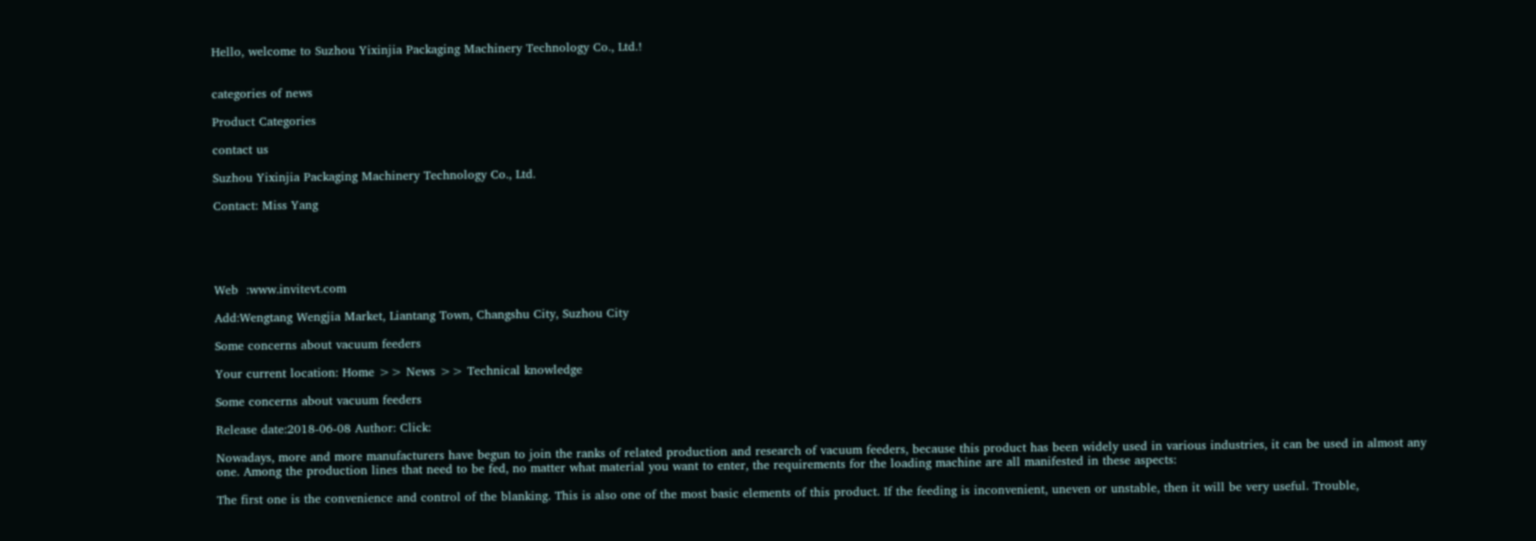Hello, welcome to Suzhou Yixinjia Packaging Machinery Technology Co., Ltd.!


categories of news

Product Categories

contact us

Suzhou Yixinjia Packaging Machinery Technology Co., Ltd.

Contact: Miss Yang





Web  :www.invitevt.com

Add:Wengtang Wengjia Market, Liantang Town, Changshu City, Suzhou City

Some concerns about vacuum feeders

Your current location: Home >> News >> Technical knowledge

Some concerns about vacuum feeders

Release date:2018-06-08 Author: Click:

Nowadays, more and more manufacturers have begun to join the ranks of related production and research of vacuum feeders, because this product has been widely used in various industries, it can be used in almost any one. Among the production lines that need to be fed, no matter what material you want to enter, the requirements for the loading machine are all manifested in these aspects:

The first one is the convenience and control of the blanking. This is also one of the most basic elements of this product. If the feeding is inconvenient, uneven or unstable, then it will be very useful. Trouble,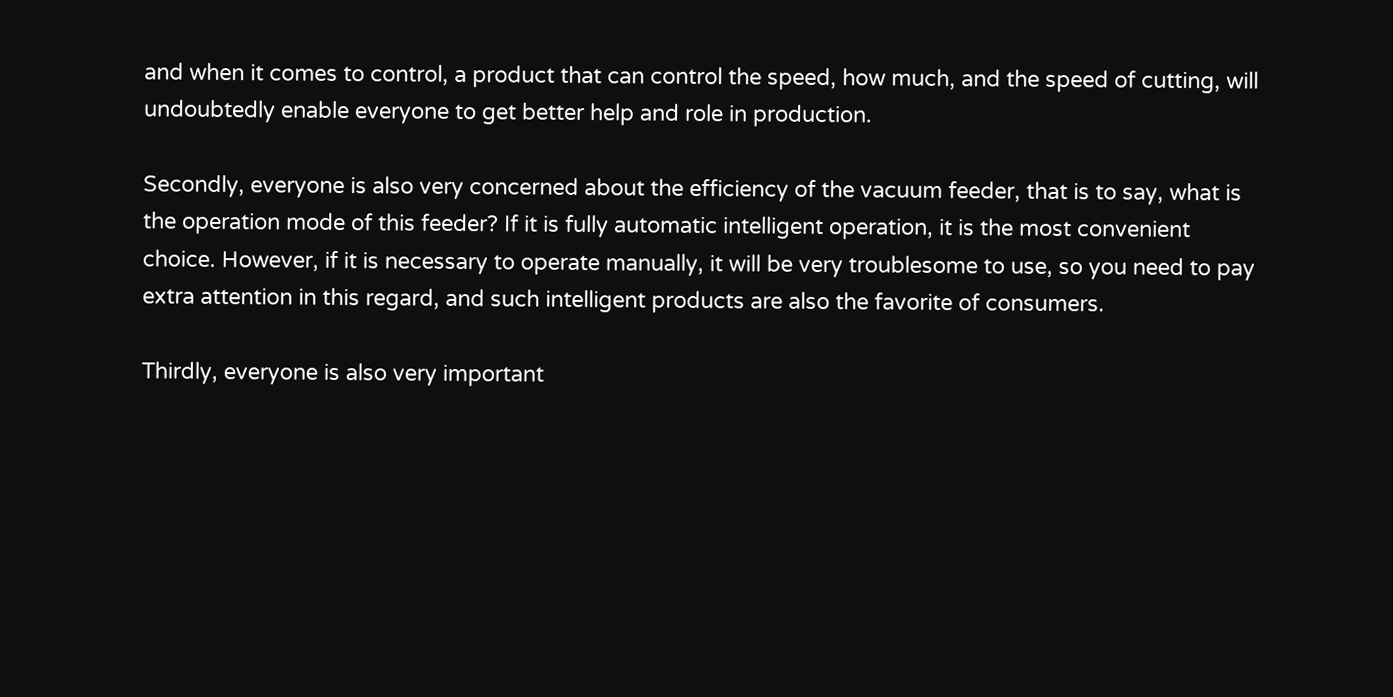and when it comes to control, a product that can control the speed, how much, and the speed of cutting, will undoubtedly enable everyone to get better help and role in production.

Secondly, everyone is also very concerned about the efficiency of the vacuum feeder, that is to say, what is the operation mode of this feeder? If it is fully automatic intelligent operation, it is the most convenient choice. However, if it is necessary to operate manually, it will be very troublesome to use, so you need to pay extra attention in this regard, and such intelligent products are also the favorite of consumers.

Thirdly, everyone is also very important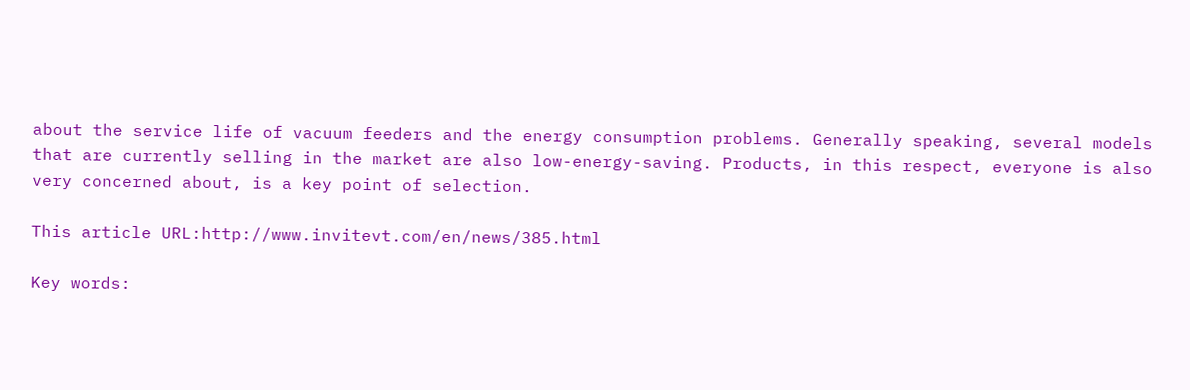about the service life of vacuum feeders and the energy consumption problems. Generally speaking, several models that are currently selling in the market are also low-energy-saving. Products, in this respect, everyone is also very concerned about, is a key point of selection.

This article URL:http://www.invitevt.com/en/news/385.html

Key words: